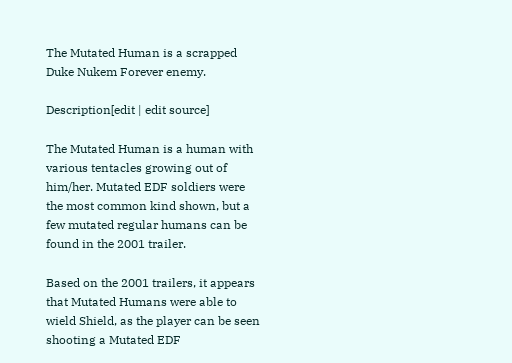The Mutated Human is a scrapped Duke Nukem Forever enemy.

Description[edit | edit source]

The Mutated Human is a human with various tentacles growing out of him/her. Mutated EDF soldiers were the most common kind shown, but a few mutated regular humans can be found in the 2001 trailer.

Based on the 2001 trailers, it appears that Mutated Humans were able to wield Shield, as the player can be seen shooting a Mutated EDF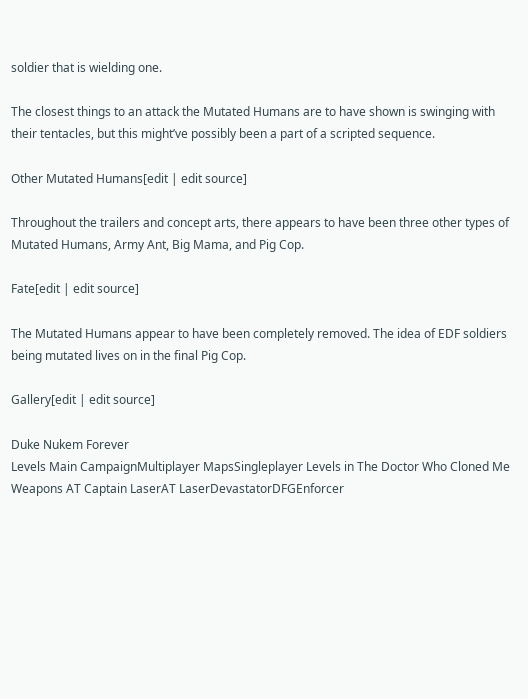soldier that is wielding one.

The closest things to an attack the Mutated Humans are to have shown is swinging with their tentacles, but this might’ve possibly been a part of a scripted sequence.

Other Mutated Humans[edit | edit source]

Throughout the trailers and concept arts, there appears to have been three other types of Mutated Humans, Army Ant, Big Mama, and Pig Cop.

Fate[edit | edit source]

The Mutated Humans appear to have been completely removed. The idea of EDF soldiers being mutated lives on in the final Pig Cop.

Gallery[edit | edit source]

Duke Nukem Forever
Levels Main CampaignMultiplayer MapsSingleplayer Levels in The Doctor Who Cloned Me
Weapons AT Captain LaserAT LaserDevastatorDFGEnforcer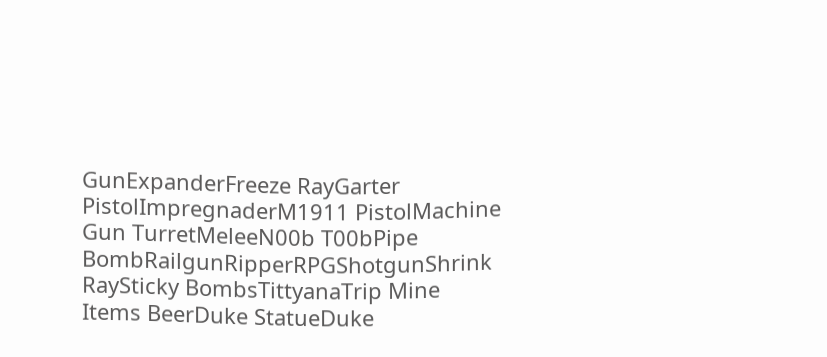GunExpanderFreeze RayGarter PistolImpregnaderM1911 PistolMachine Gun TurretMeleeN00b T00bPipe BombRailgunRipperRPGShotgunShrink RaySticky BombsTittyanaTrip Mine
Items BeerDuke StatueDuke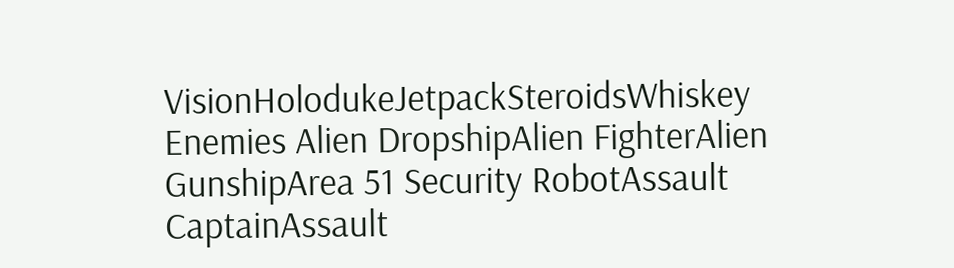VisionHolodukeJetpackSteroidsWhiskey
Enemies Alien DropshipAlien FighterAlien GunshipArea 51 Security RobotAssault CaptainAssault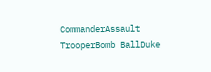CommanderAssault TrooperBomb BallDuke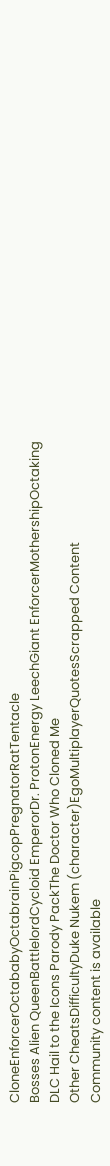CloneEnforcerOctababyOctabrainPigcopPregnatorRatTentacle
Bosses Alien QueenBattlelordCycloid EmperorDr. ProtonEnergy LeechGiant EnforcerMothershipOctaking
DLC Hail to the Icons Parody PackThe Doctor Who Cloned Me
Other CheatsDifficultyDuke Nukem (character)EgoMultiplayerQuotesScrapped Content
Community content is available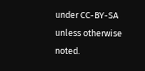under CC-BY-SA unless otherwise noted.